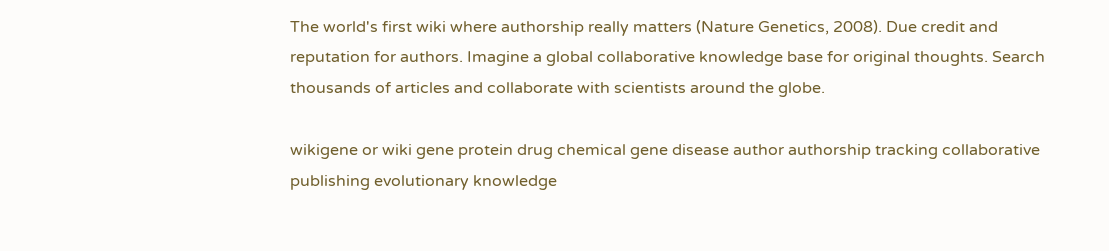The world's first wiki where authorship really matters (Nature Genetics, 2008). Due credit and reputation for authors. Imagine a global collaborative knowledge base for original thoughts. Search thousands of articles and collaborate with scientists around the globe.

wikigene or wiki gene protein drug chemical gene disease author authorship tracking collaborative publishing evolutionary knowledge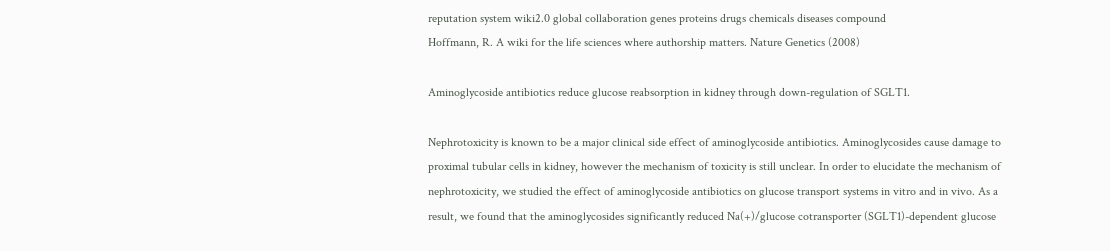reputation system wiki2.0 global collaboration genes proteins drugs chemicals diseases compound
Hoffmann, R. A wiki for the life sciences where authorship matters. Nature Genetics (2008)

Aminoglycoside antibiotics reduce glucose reabsorption in kidney through down-regulation of SGLT1.

Nephrotoxicity is known to be a major clinical side effect of aminoglycoside antibiotics. Aminoglycosides cause damage to proximal tubular cells in kidney, however the mechanism of toxicity is still unclear. In order to elucidate the mechanism of nephrotoxicity, we studied the effect of aminoglycoside antibiotics on glucose transport systems in vitro and in vivo. As a result, we found that the aminoglycosides significantly reduced Na(+)/glucose cotransporter (SGLT1)-dependent glucose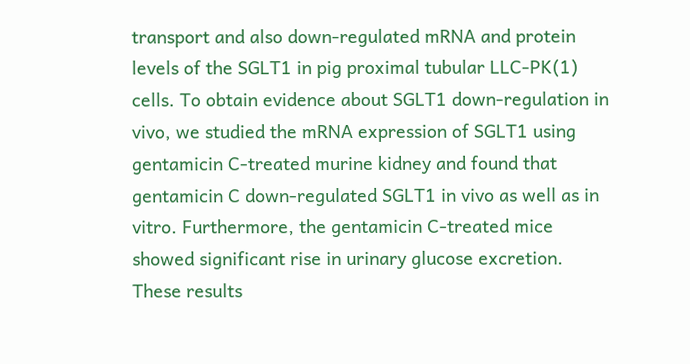transport and also down-regulated mRNA and protein levels of the SGLT1 in pig proximal tubular LLC-PK(1) cells. To obtain evidence about SGLT1 down-regulation in vivo, we studied the mRNA expression of SGLT1 using gentamicin C-treated murine kidney and found that gentamicin C down-regulated SGLT1 in vivo as well as in vitro. Furthermore, the gentamicin C-treated mice showed significant rise in urinary glucose excretion. These results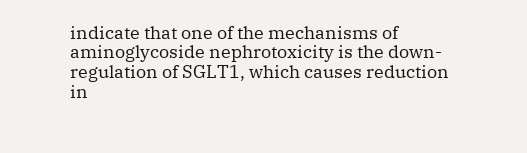indicate that one of the mechanisms of aminoglycoside nephrotoxicity is the down-regulation of SGLT1, which causes reduction in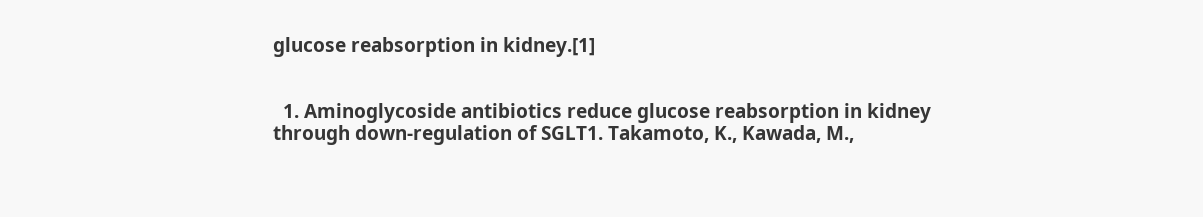glucose reabsorption in kidney.[1]


  1. Aminoglycoside antibiotics reduce glucose reabsorption in kidney through down-regulation of SGLT1. Takamoto, K., Kawada, M.,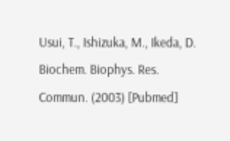Usui, T., Ishizuka, M., Ikeda, D. Biochem. Biophys. Res. Commun. (2003) [Pubmed]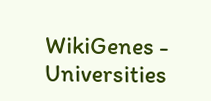WikiGenes - Universities